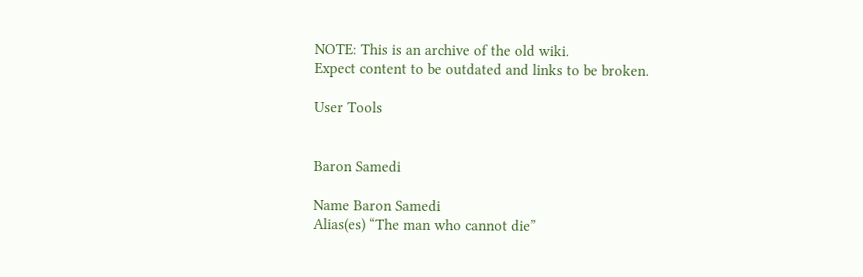NOTE: This is an archive of the old wiki.
Expect content to be outdated and links to be broken.

User Tools


Baron Samedi

Name Baron Samedi
Alias(es) “The man who cannot die”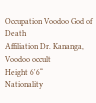Occupation Voodoo God of Death
Affiliation Dr. Kananga, Voodoo occult
Height 6'6“
Nationality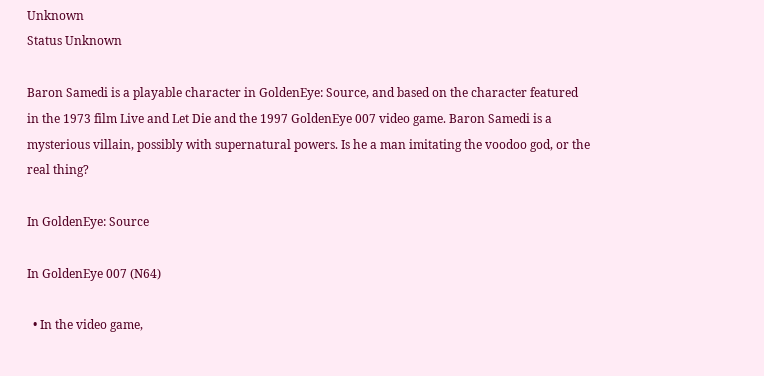Unknown
Status Unknown

Baron Samedi is a playable character in GoldenEye: Source, and based on the character featured in the 1973 film Live and Let Die and the 1997 GoldenEye 007 video game. Baron Samedi is a mysterious villain, possibly with supernatural powers. Is he a man imitating the voodoo god, or the real thing?

In GoldenEye: Source

In GoldenEye 007 (N64)

  • In the video game,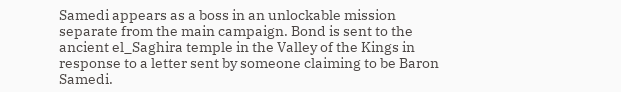Samedi appears as a boss in an unlockable mission separate from the main campaign. Bond is sent to the ancient el_Saghira temple in the Valley of the Kings in response to a letter sent by someone claiming to be Baron Samedi.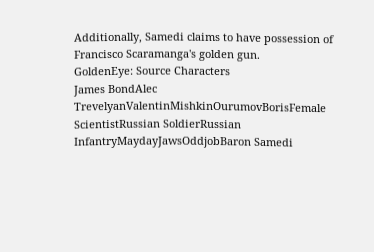Additionally, Samedi claims to have possession of Francisco Scaramanga's golden gun.
GoldenEye: Source Characters
James BondAlec TrevelyanValentinMishkinOurumovBorisFemale ScientistRussian SoldierRussian InfantryMaydayJawsOddjobBaron Samedi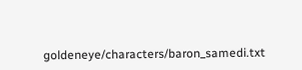goldeneye/characters/baron_samedi.txt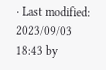· Last modified: 2023/09/03 18:43 by